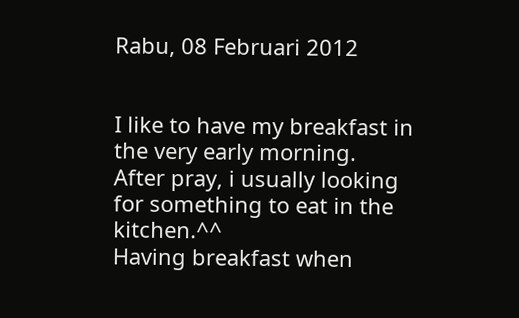Rabu, 08 Februari 2012


I like to have my breakfast in the very early morning.
After pray, i usually looking for something to eat in the kitchen.^^
Having breakfast when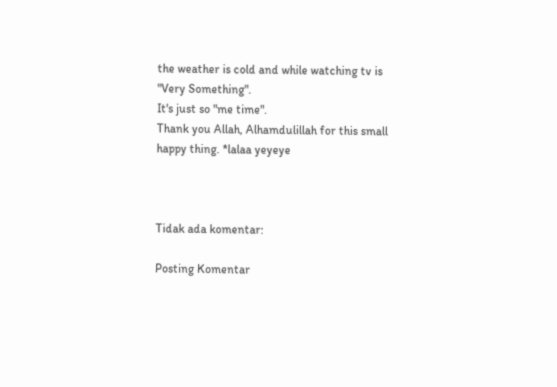the weather is cold and while watching tv is "Very Something".
It's just so "me time".
Thank you Allah, Alhamdulillah for this small happy thing. *lalaa yeyeye



Tidak ada komentar:

Posting Komentar